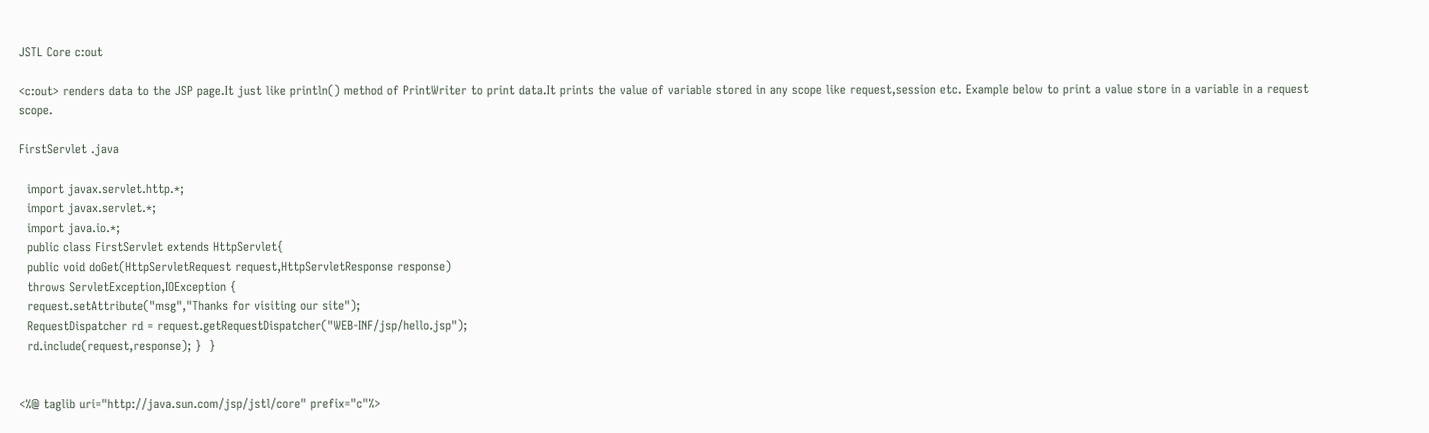JSTL Core c:out

<c:out> renders data to the JSP page.It just like println() method of PrintWriter to print data.It prints the value of variable stored in any scope like request,session etc. Example below to print a value store in a variable in a request scope.

FirstServlet .java

  import javax.servlet.http.*;
  import javax.servlet.*;
  import java.io.*;
  public class FirstServlet extends HttpServlet{
  public void doGet(HttpServletRequest request,HttpServletResponse response)
  throws ServletException,IOException {
  request.setAttribute("msg","Thanks for visiting our site");
  RequestDispatcher rd = request.getRequestDispatcher("WEB-INF/jsp/hello.jsp");
  rd.include(request,response); }  }


<%@ taglib uri="http://java.sun.com/jsp/jstl/core" prefix="c"%>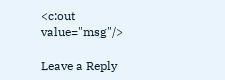<c:out value="msg"/>

Leave a Reply